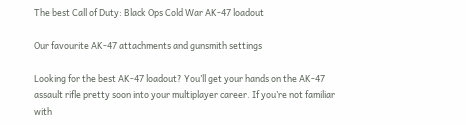The best Call of Duty: Black Ops Cold War AK-47 loadout

Our favourite AK-47 attachments and gunsmith settings

Looking for the best AK-47 loadout? You’ll get your hands on the AK-47 assault rifle pretty soon into your multiplayer career. If you’re not familiar with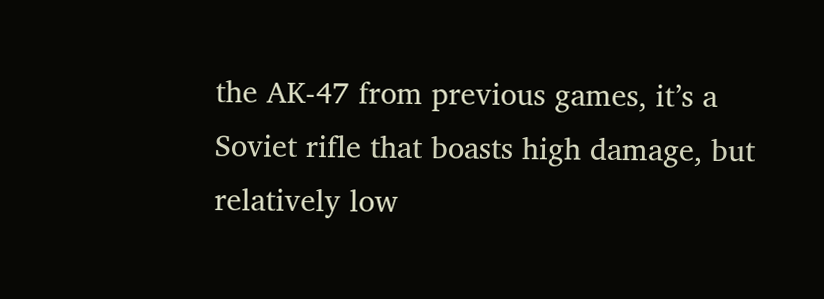the AK-47 from previous games, it’s a Soviet rifle that boasts high damage, but relatively low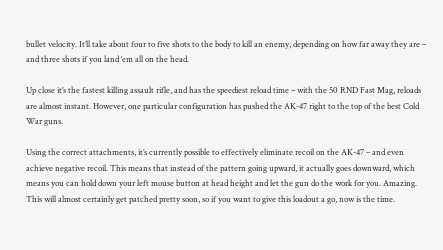bullet velocity. It’ll take about four to five shots to the body to kill an enemy, depending on how far away they are – and three shots if you land ‘em all on the head.

Up close it’s the fastest killing assault rifle, and has the speediest reload time – with the 50 RND Fast Mag, reloads are almost instant. However, one particular configuration has pushed the AK-47 right to the top of the best Cold War guns.

Using the correct attachments, it’s currently possible to effectively eliminate recoil on the AK-47 – and even achieve negative recoil. This means that instead of the pattern going upward, it actually goes downward, which means you can hold down your left mouse button at head height and let the gun do the work for you. Amazing. This will almost certainly get patched pretty soon, so if you want to give this loadout a go, now is the time.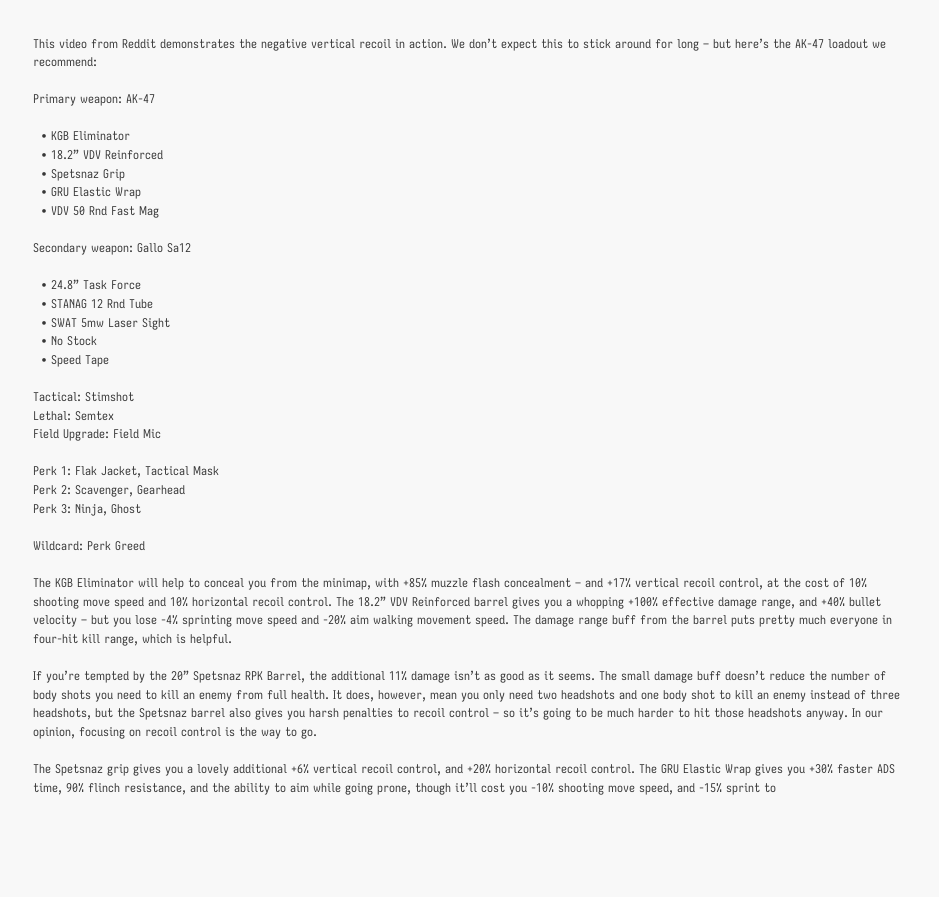This video from Reddit demonstrates the negative vertical recoil in action. We don’t expect this to stick around for long – but here’s the AK-47 loadout we recommend:

Primary weapon: AK-47

  • KGB Eliminator
  • 18.2” VDV Reinforced
  • Spetsnaz Grip
  • GRU Elastic Wrap
  • VDV 50 Rnd Fast Mag

Secondary weapon: Gallo Sa12

  • 24.8” Task Force
  • STANAG 12 Rnd Tube
  • SWAT 5mw Laser Sight
  • No Stock
  • Speed Tape

Tactical: Stimshot
Lethal: Semtex
Field Upgrade: Field Mic

Perk 1: Flak Jacket, Tactical Mask
Perk 2: Scavenger, Gearhead
Perk 3: Ninja, Ghost

Wildcard: Perk Greed

The KGB Eliminator will help to conceal you from the minimap, with +85% muzzle flash concealment – and +17% vertical recoil control, at the cost of 10% shooting move speed and 10% horizontal recoil control. The 18.2” VDV Reinforced barrel gives you a whopping +100% effective damage range, and +40% bullet velocity – but you lose -4% sprinting move speed and -20% aim walking movement speed. The damage range buff from the barrel puts pretty much everyone in four-hit kill range, which is helpful.

If you’re tempted by the 20” Spetsnaz RPK Barrel, the additional 11% damage isn’t as good as it seems. The small damage buff doesn’t reduce the number of body shots you need to kill an enemy from full health. It does, however, mean you only need two headshots and one body shot to kill an enemy instead of three headshots, but the Spetsnaz barrel also gives you harsh penalties to recoil control – so it’s going to be much harder to hit those headshots anyway. In our opinion, focusing on recoil control is the way to go.

The Spetsnaz grip gives you a lovely additional +6% vertical recoil control, and +20% horizontal recoil control. The GRU Elastic Wrap gives you +30% faster ADS time, 90% flinch resistance, and the ability to aim while going prone, though it’ll cost you -10% shooting move speed, and -15% sprint to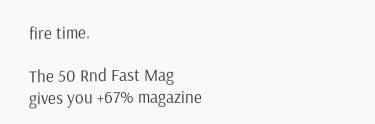fire time.

The 50 Rnd Fast Mag gives you +67% magazine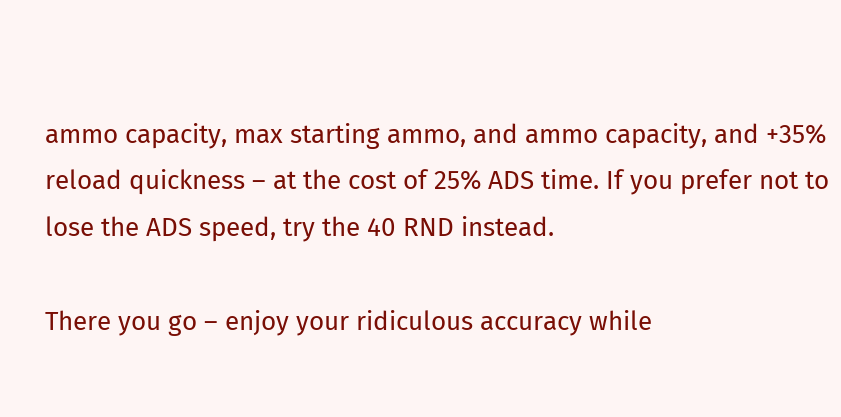ammo capacity, max starting ammo, and ammo capacity, and +35% reload quickness – at the cost of 25% ADS time. If you prefer not to lose the ADS speed, try the 40 RND instead.

There you go – enjoy your ridiculous accuracy while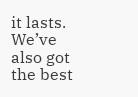it lasts. We’ve also got the best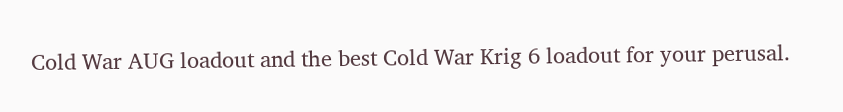Cold War AUG loadout and the best Cold War Krig 6 loadout for your perusal.